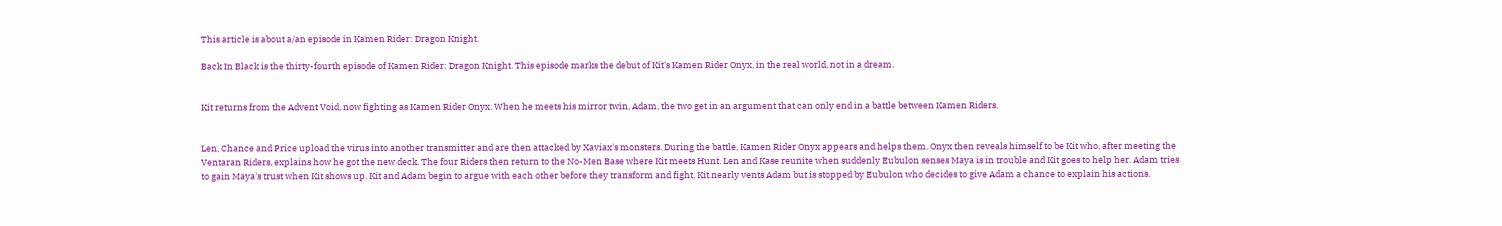This article is about a/an episode in Kamen Rider: Dragon Knight.

Back In Black is the thirty-fourth episode of Kamen Rider: Dragon Knight. This episode marks the debut of Kit's Kamen Rider Onyx, in the real world, not in a dream.


Kit returns from the Advent Void, now fighting as Kamen Rider Onyx. When he meets his mirror twin, Adam, the two get in an argument that can only end in a battle between Kamen Riders.


Len, Chance and Price upload the virus into another transmitter and are then attacked by Xaviax's monsters. During the battle, Kamen Rider Onyx appears and helps them. Onyx then reveals himself to be Kit who, after meeting the Ventaran Riders, explains how he got the new deck. The four Riders then return to the No-Men Base where Kit meets Hunt. Len and Kase reunite when suddenly Eubulon senses Maya is in trouble and Kit goes to help her. Adam tries to gain Maya's trust when Kit shows up. Kit and Adam begin to argue with each other before they transform and fight. Kit nearly vents Adam but is stopped by Eubulon who decides to give Adam a chance to explain his actions.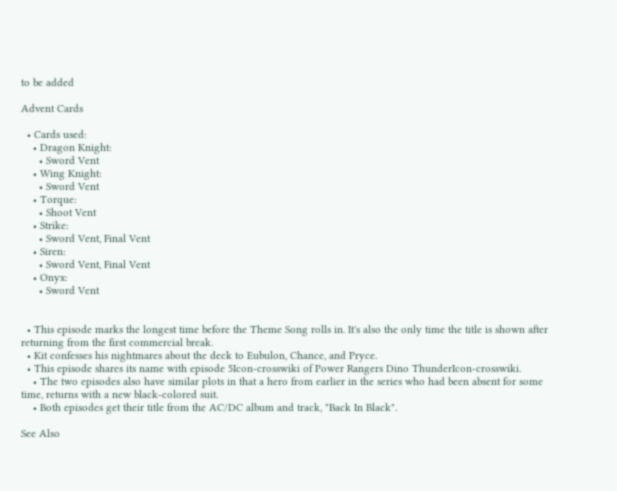to be added

Advent Cards

  • Cards used:
    • Dragon Knight:
      • Sword Vent
    • Wing Knight:
      • Sword Vent
    • Torque:
      • Shoot Vent
    • Strike:
      • Sword Vent, Final Vent
    • Siren:
      • Sword Vent, Final Vent
    • Onyx:
      • Sword Vent


  • This episode marks the longest time before the Theme Song rolls in. It's also the only time the title is shown after returning from the first commercial break.
  • Kit confesses his nightmares about the deck to Eubulon, Chance, and Pryce.
  • This episode shares its name with episode 5Icon-crosswiki of Power Rangers Dino ThunderIcon-crosswiki.
    • The two episodes also have similar plots in that a hero from earlier in the series who had been absent for some time, returns with a new black-colored suit.
    • Both episodes get their title from the AC/DC album and track, "Back In Black".

See Also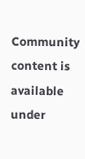Community content is available under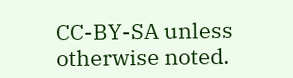CC-BY-SA unless otherwise noted.